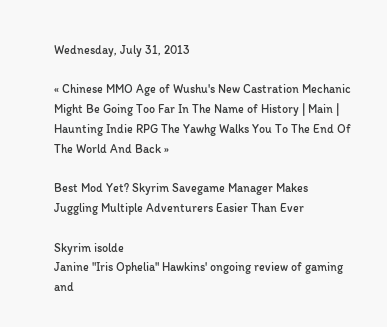Wednesday, July 31, 2013

« Chinese MMO Age of Wushu's New Castration Mechanic Might Be Going Too Far In The Name of History | Main | Haunting Indie RPG The Yawhg Walks You To The End Of The World And Back »

Best Mod Yet? Skyrim Savegame Manager Makes Juggling Multiple Adventurers Easier Than Ever

Skyrim isolde
Janine "Iris Ophelia" Hawkins' ongoing review of gaming and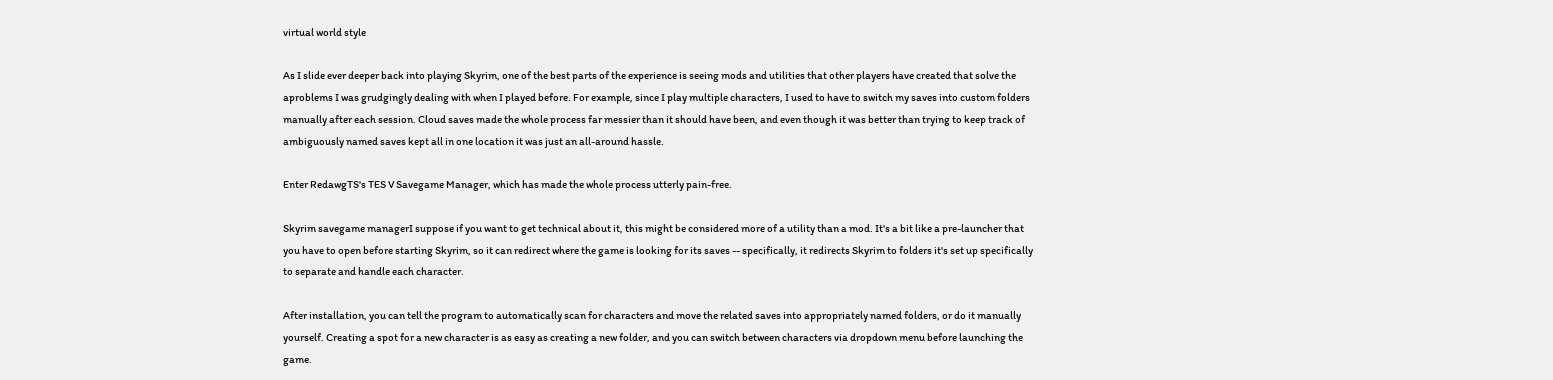virtual world style

As I slide ever deeper back into playing Skyrim, one of the best parts of the experience is seeing mods and utilities that other players have created that solve the aproblems I was grudgingly dealing with when I played before. For example, since I play multiple characters, I used to have to switch my saves into custom folders manually after each session. Cloud saves made the whole process far messier than it should have been, and even though it was better than trying to keep track of ambiguously named saves kept all in one location it was just an all-around hassle.

Enter RedawgTS's TES V Savegame Manager, which has made the whole process utterly pain-free.

Skyrim savegame managerI suppose if you want to get technical about it, this might be considered more of a utility than a mod. It's a bit like a pre-launcher that you have to open before starting Skyrim, so it can redirect where the game is looking for its saves -- specifically, it redirects Skyrim to folders it's set up specifically to separate and handle each character.

After installation, you can tell the program to automatically scan for characters and move the related saves into appropriately named folders, or do it manually yourself. Creating a spot for a new character is as easy as creating a new folder, and you can switch between characters via dropdown menu before launching the game.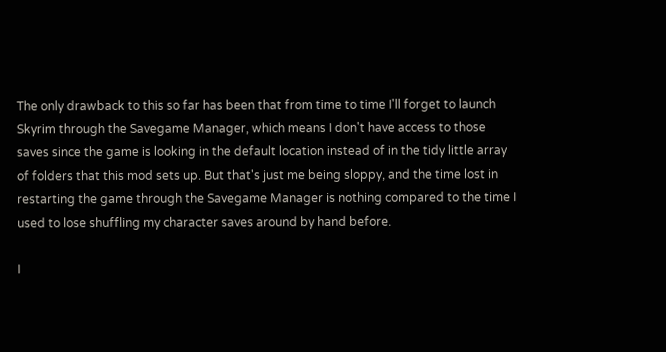The only drawback to this so far has been that from time to time I'll forget to launch Skyrim through the Savegame Manager, which means I don't have access to those saves since the game is looking in the default location instead of in the tidy little array of folders that this mod sets up. But that's just me being sloppy, and the time lost in restarting the game through the Savegame Manager is nothing compared to the time I used to lose shuffling my character saves around by hand before.

I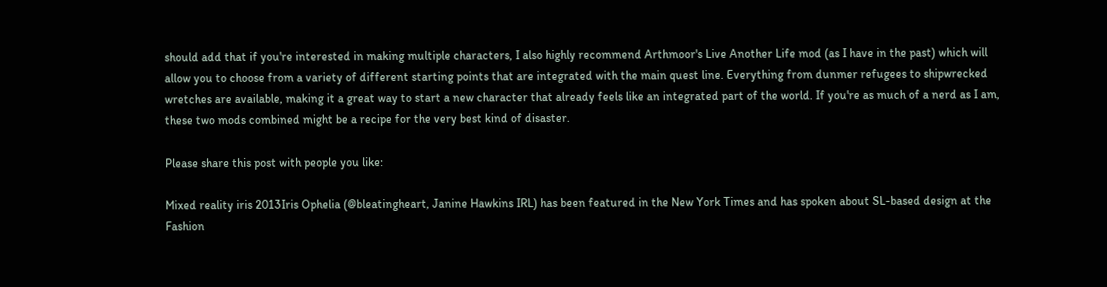should add that if you're interested in making multiple characters, I also highly recommend Arthmoor's Live Another Life mod (as I have in the past) which will allow you to choose from a variety of different starting points that are integrated with the main quest line. Everything from dunmer refugees to shipwrecked wretches are available, making it a great way to start a new character that already feels like an integrated part of the world. If you're as much of a nerd as I am, these two mods combined might be a recipe for the very best kind of disaster.

Please share this post with people you like:

Mixed reality iris 2013Iris Ophelia (@bleatingheart, Janine Hawkins IRL) has been featured in the New York Times and has spoken about SL-based design at the Fashion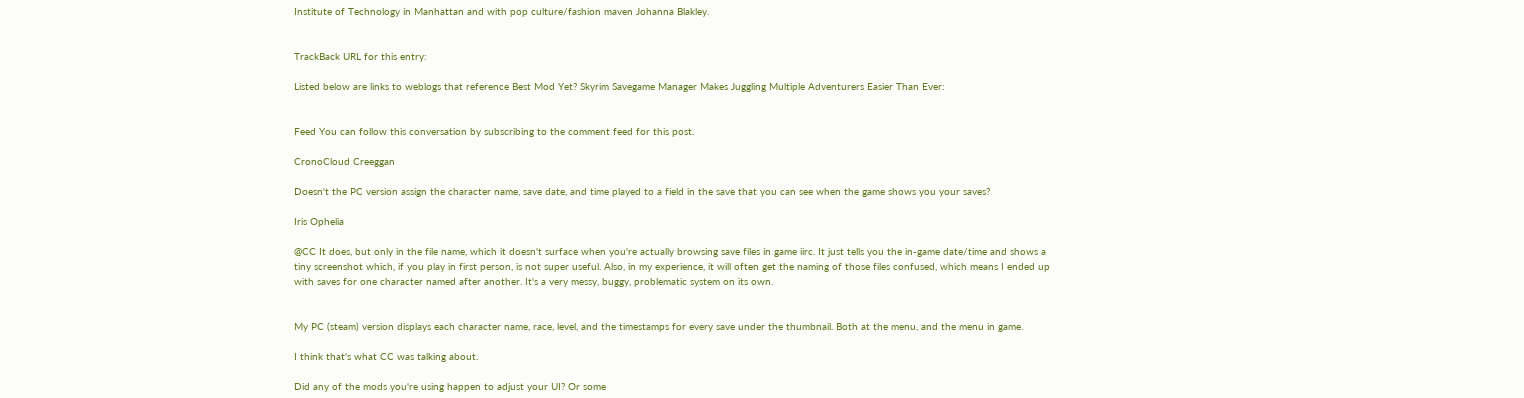Institute of Technology in Manhattan and with pop culture/fashion maven Johanna Blakley.


TrackBack URL for this entry:

Listed below are links to weblogs that reference Best Mod Yet? Skyrim Savegame Manager Makes Juggling Multiple Adventurers Easier Than Ever:


Feed You can follow this conversation by subscribing to the comment feed for this post.

CronoCloud Creeggan

Doesn't the PC version assign the character name, save date, and time played to a field in the save that you can see when the game shows you your saves?

Iris Ophelia

@CC It does, but only in the file name, which it doesn't surface when you're actually browsing save files in game iirc. It just tells you the in-game date/time and shows a tiny screenshot which, if you play in first person, is not super useful. Also, in my experience, it will often get the naming of those files confused, which means I ended up with saves for one character named after another. It's a very messy, buggy, problematic system on its own.


My PC (steam) version displays each character name, race, level, and the timestamps for every save under the thumbnail. Both at the menu, and the menu in game.

I think that's what CC was talking about.

Did any of the mods you're using happen to adjust your UI? Or some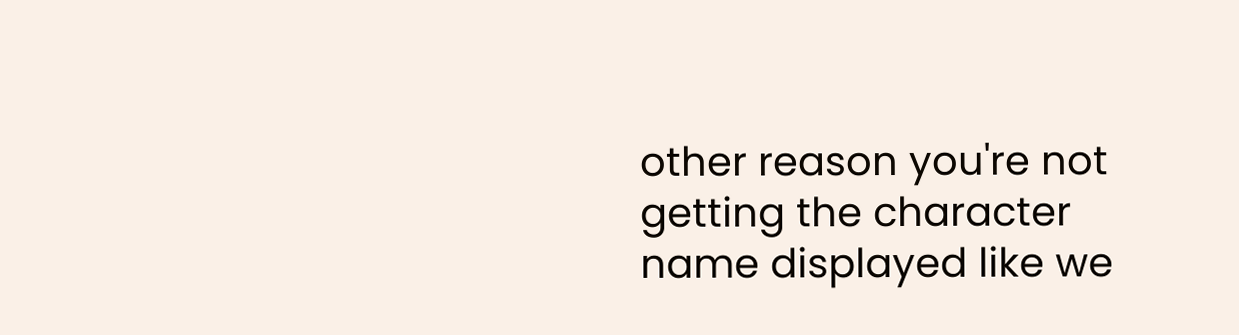other reason you're not getting the character name displayed like we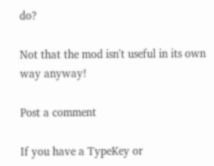do?

Not that the mod isn't useful in its own way anyway!

Post a comment

If you have a TypeKey or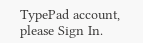TypePad account, please Sign In.